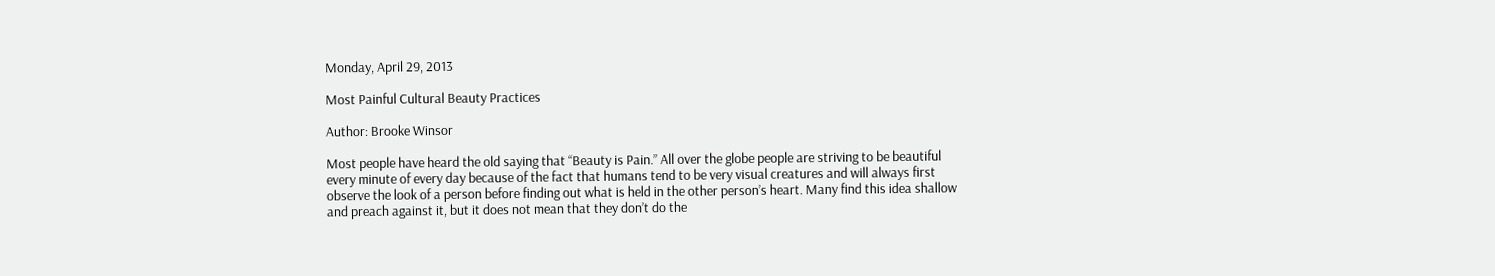Monday, April 29, 2013

Most Painful Cultural Beauty Practices

Author: Brooke Winsor

Most people have heard the old saying that “Beauty is Pain.” All over the globe people are striving to be beautiful every minute of every day because of the fact that humans tend to be very visual creatures and will always first observe the look of a person before finding out what is held in the other person’s heart. Many find this idea shallow and preach against it, but it does not mean that they don’t do the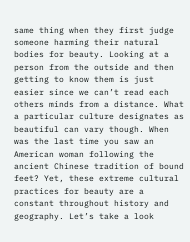same thing when they first judge someone harming their natural bodies for beauty. Looking at a person from the outside and then getting to know them is just easier since we can’t read each others minds from a distance. What a particular culture designates as beautiful can vary though. When was the last time you saw an American woman following the ancient Chinese tradition of bound feet? Yet, these extreme cultural practices for beauty are a constant throughout history and geography. Let’s take a look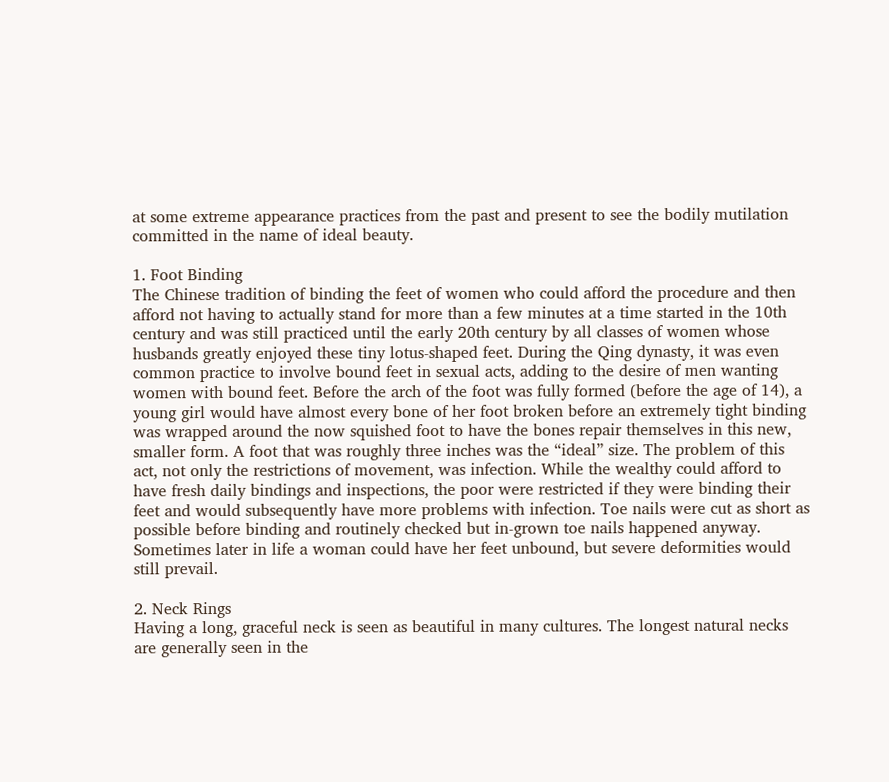at some extreme appearance practices from the past and present to see the bodily mutilation committed in the name of ideal beauty.

1. Foot Binding
The Chinese tradition of binding the feet of women who could afford the procedure and then afford not having to actually stand for more than a few minutes at a time started in the 10th century and was still practiced until the early 20th century by all classes of women whose husbands greatly enjoyed these tiny lotus-shaped feet. During the Qing dynasty, it was even common practice to involve bound feet in sexual acts, adding to the desire of men wanting women with bound feet. Before the arch of the foot was fully formed (before the age of 14), a young girl would have almost every bone of her foot broken before an extremely tight binding was wrapped around the now squished foot to have the bones repair themselves in this new, smaller form. A foot that was roughly three inches was the “ideal” size. The problem of this act, not only the restrictions of movement, was infection. While the wealthy could afford to have fresh daily bindings and inspections, the poor were restricted if they were binding their feet and would subsequently have more problems with infection. Toe nails were cut as short as possible before binding and routinely checked but in-grown toe nails happened anyway. Sometimes later in life a woman could have her feet unbound, but severe deformities would still prevail.

2. Neck Rings
Having a long, graceful neck is seen as beautiful in many cultures. The longest natural necks are generally seen in the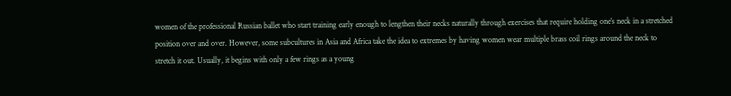women of the professional Russian ballet who start training early enough to lengthen their necks naturally through exercises that require holding one’s neck in a stretched position over and over. However, some subcultures in Asia and Africa take the idea to extremes by having women wear multiple brass coil rings around the neck to stretch it out. Usually, it begins with only a few rings as a young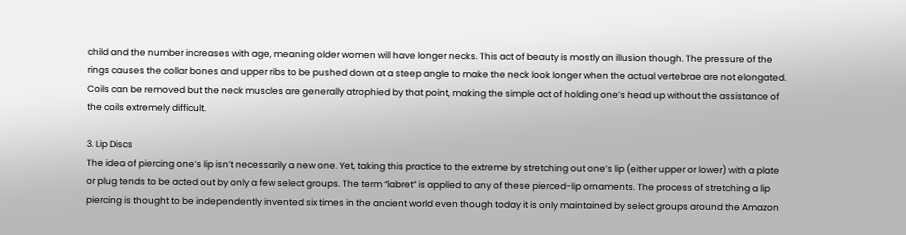child and the number increases with age, meaning older women will have longer necks. This act of beauty is mostly an illusion though. The pressure of the rings causes the collar bones and upper ribs to be pushed down at a steep angle to make the neck look longer when the actual vertebrae are not elongated. Coils can be removed but the neck muscles are generally atrophied by that point, making the simple act of holding one’s head up without the assistance of the coils extremely difficult.

3. Lip Discs
The idea of piercing one’s lip isn’t necessarily a new one. Yet, taking this practice to the extreme by stretching out one’s lip (either upper or lower) with a plate or plug tends to be acted out by only a few select groups. The term “labret” is applied to any of these pierced-lip ornaments. The process of stretching a lip piercing is thought to be independently invented six times in the ancient world even though today it is only maintained by select groups around the Amazon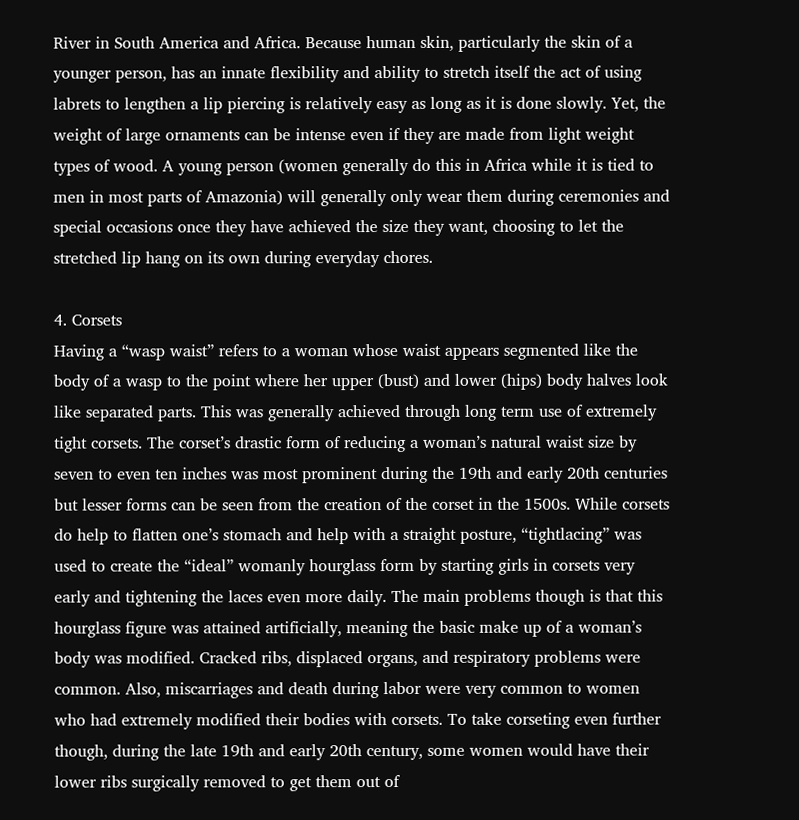River in South America and Africa. Because human skin, particularly the skin of a younger person, has an innate flexibility and ability to stretch itself the act of using labrets to lengthen a lip piercing is relatively easy as long as it is done slowly. Yet, the weight of large ornaments can be intense even if they are made from light weight types of wood. A young person (women generally do this in Africa while it is tied to men in most parts of Amazonia) will generally only wear them during ceremonies and special occasions once they have achieved the size they want, choosing to let the stretched lip hang on its own during everyday chores.

4. Corsets
Having a “wasp waist” refers to a woman whose waist appears segmented like the body of a wasp to the point where her upper (bust) and lower (hips) body halves look like separated parts. This was generally achieved through long term use of extremely tight corsets. The corset’s drastic form of reducing a woman’s natural waist size by seven to even ten inches was most prominent during the 19th and early 20th centuries but lesser forms can be seen from the creation of the corset in the 1500s. While corsets do help to flatten one’s stomach and help with a straight posture, “tightlacing” was used to create the “ideal” womanly hourglass form by starting girls in corsets very early and tightening the laces even more daily. The main problems though is that this hourglass figure was attained artificially, meaning the basic make up of a woman’s body was modified. Cracked ribs, displaced organs, and respiratory problems were common. Also, miscarriages and death during labor were very common to women who had extremely modified their bodies with corsets. To take corseting even further though, during the late 19th and early 20th century, some women would have their lower ribs surgically removed to get them out of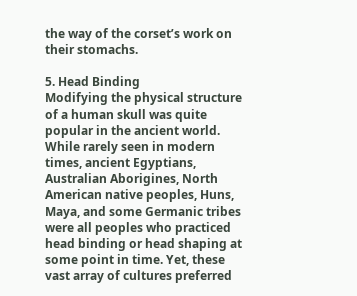the way of the corset’s work on their stomachs.

5. Head Binding
Modifying the physical structure of a human skull was quite popular in the ancient world. While rarely seen in modern times, ancient Egyptians, Australian Aborigines, North American native peoples, Huns, Maya, and some Germanic tribes were all peoples who practiced head binding or head shaping at some point in time. Yet, these vast array of cultures preferred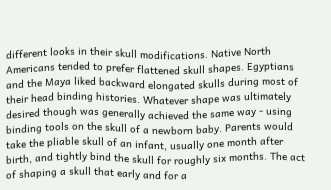different looks in their skull modifications. Native North Americans tended to prefer flattened skull shapes. Egyptians and the Maya liked backward elongated skulls during most of their head binding histories. Whatever shape was ultimately desired though was generally achieved the same way - using binding tools on the skull of a newborn baby. Parents would take the pliable skull of an infant, usually one month after birth, and tightly bind the skull for roughly six months. The act of shaping a skull that early and for a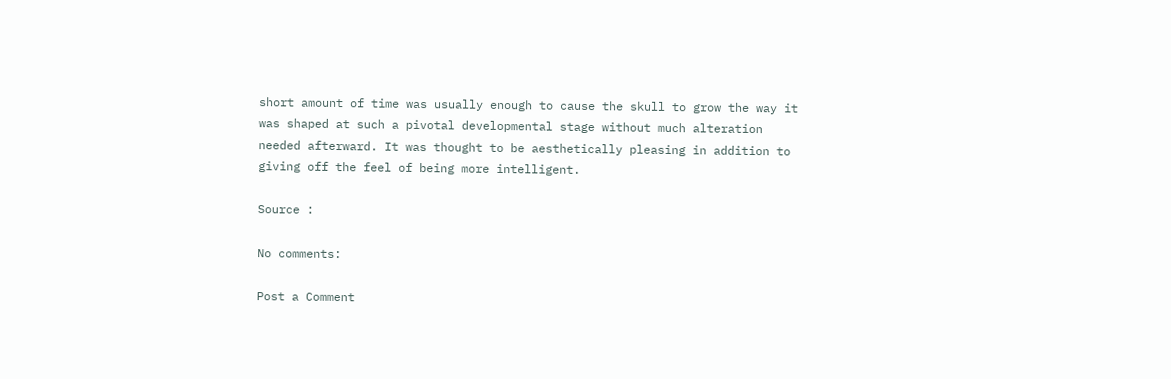short amount of time was usually enough to cause the skull to grow the way it was shaped at such a pivotal developmental stage without much alteration needed afterward. It was thought to be aesthetically pleasing in addition to giving off the feel of being more intelligent.

Source :

No comments:

Post a Comment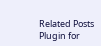Related Posts Plugin for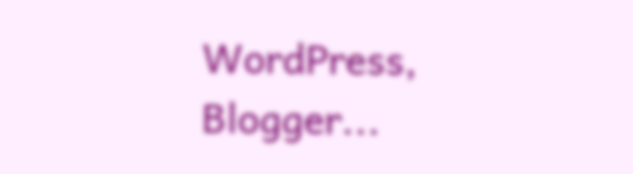WordPress, Blogger...